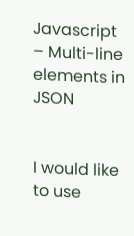Javascript – Multi-line elements in JSON


I would like to use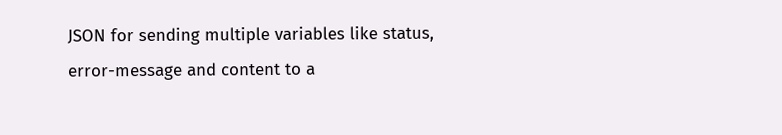JSON for sending multiple variables like status, error-message and content to a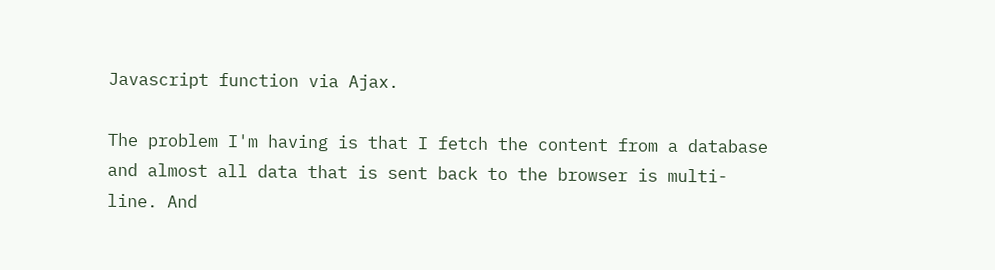Javascript function via Ajax.

The problem I'm having is that I fetch the content from a database and almost all data that is sent back to the browser is multi-line. And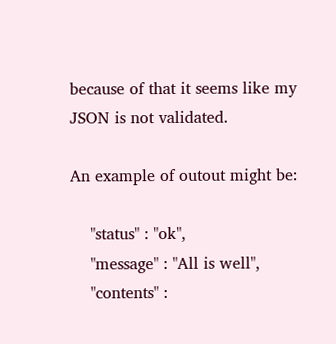because of that it seems like my JSON is not validated.

An example of outout might be:

    "status" : "ok",
    "message" : "All is well",
    "contents" :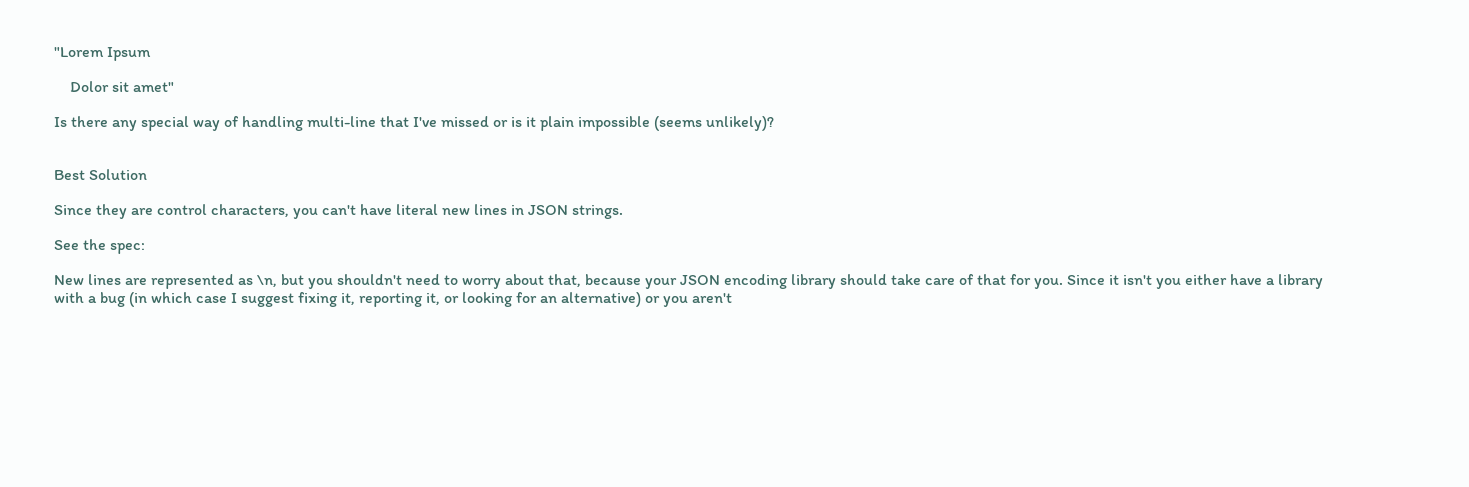"Lorem Ipsum

    Dolor sit amet"

Is there any special way of handling multi-line that I've missed or is it plain impossible (seems unlikely)?


Best Solution

Since they are control characters, you can't have literal new lines in JSON strings.

See the spec:

New lines are represented as \n, but you shouldn't need to worry about that, because your JSON encoding library should take care of that for you. Since it isn't you either have a library with a bug (in which case I suggest fixing it, reporting it, or looking for an alternative) or you aren't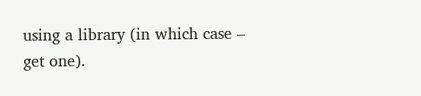using a library (in which case – get one).